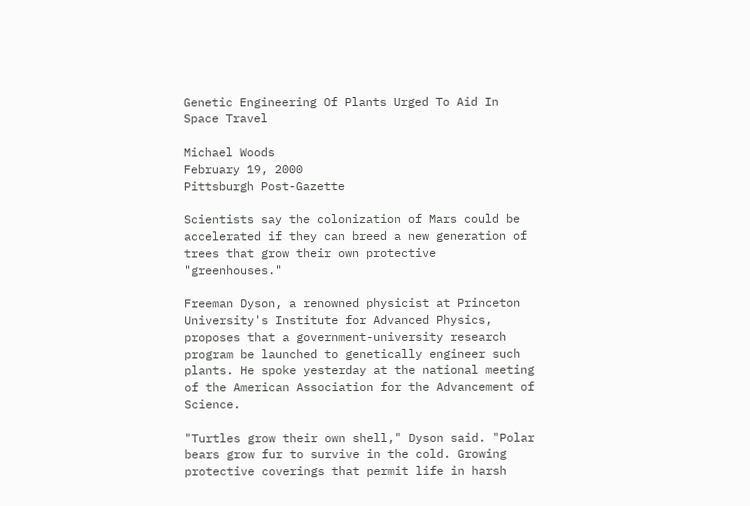Genetic Engineering Of Plants Urged To Aid In Space Travel

Michael Woods
February 19, 2000
Pittsburgh Post-Gazette

Scientists say the colonization of Mars could be accelerated if they can breed a new generation of trees that grow their own protective "greenhouses."

Freeman Dyson, a renowned physicist at Princeton University's Institute for Advanced Physics, proposes that a government-university research program be launched to genetically engineer such plants. He spoke yesterday at the national meeting of the American Association for the Advancement of Science.

"Turtles grow their own shell," Dyson said. "Polar bears grow fur to survive in the cold. Growing protective coverings that permit life in harsh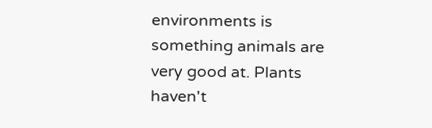environments is something animals are very good at. Plants haven't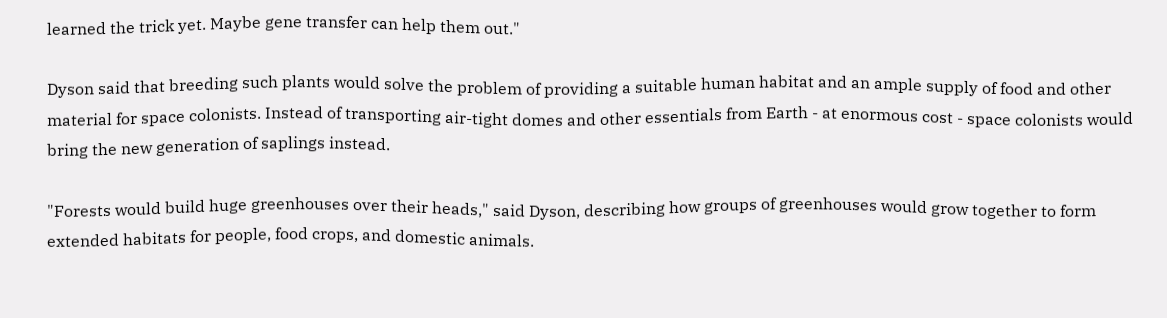learned the trick yet. Maybe gene transfer can help them out."

Dyson said that breeding such plants would solve the problem of providing a suitable human habitat and an ample supply of food and other material for space colonists. Instead of transporting air-tight domes and other essentials from Earth - at enormous cost - space colonists would bring the new generation of saplings instead.

"Forests would build huge greenhouses over their heads," said Dyson, describing how groups of greenhouses would grow together to form extended habitats for people, food crops, and domestic animals.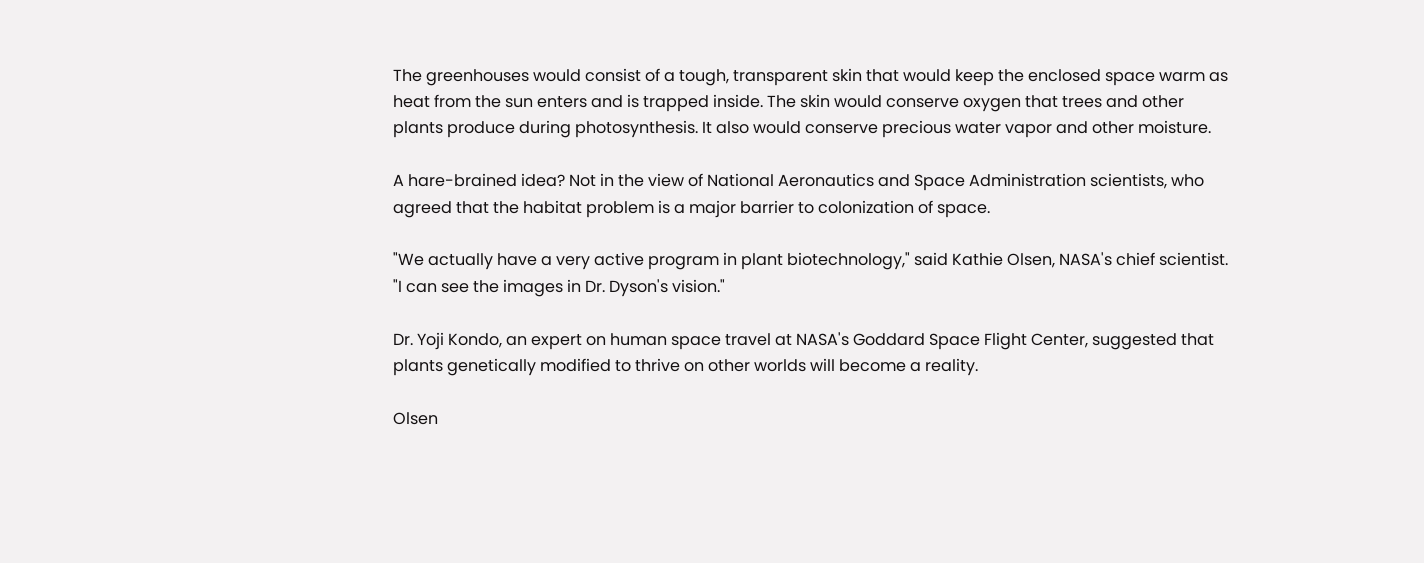The greenhouses would consist of a tough, transparent skin that would keep the enclosed space warm as heat from the sun enters and is trapped inside. The skin would conserve oxygen that trees and other plants produce during photosynthesis. It also would conserve precious water vapor and other moisture.

A hare-brained idea? Not in the view of National Aeronautics and Space Administration scientists, who agreed that the habitat problem is a major barrier to colonization of space.

"We actually have a very active program in plant biotechnology," said Kathie Olsen, NASA's chief scientist. "I can see the images in Dr. Dyson's vision."

Dr. Yoji Kondo, an expert on human space travel at NASA's Goddard Space Flight Center, suggested that plants genetically modified to thrive on other worlds will become a reality.

Olsen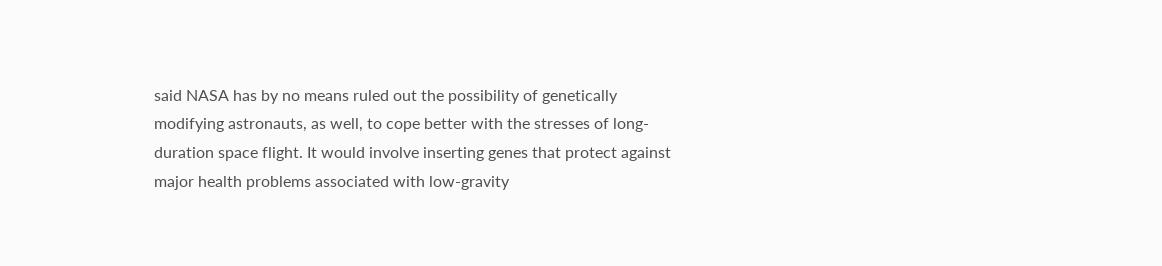said NASA has by no means ruled out the possibility of genetically modifying astronauts, as well, to cope better with the stresses of long-duration space flight. It would involve inserting genes that protect against major health problems associated with low-gravity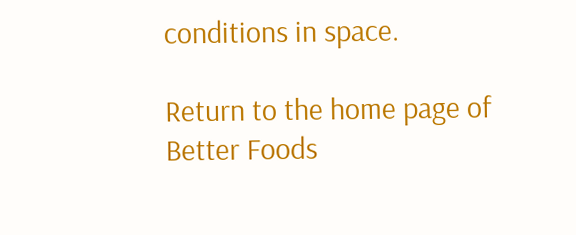conditions in space.

Return to the home page of Better Foods